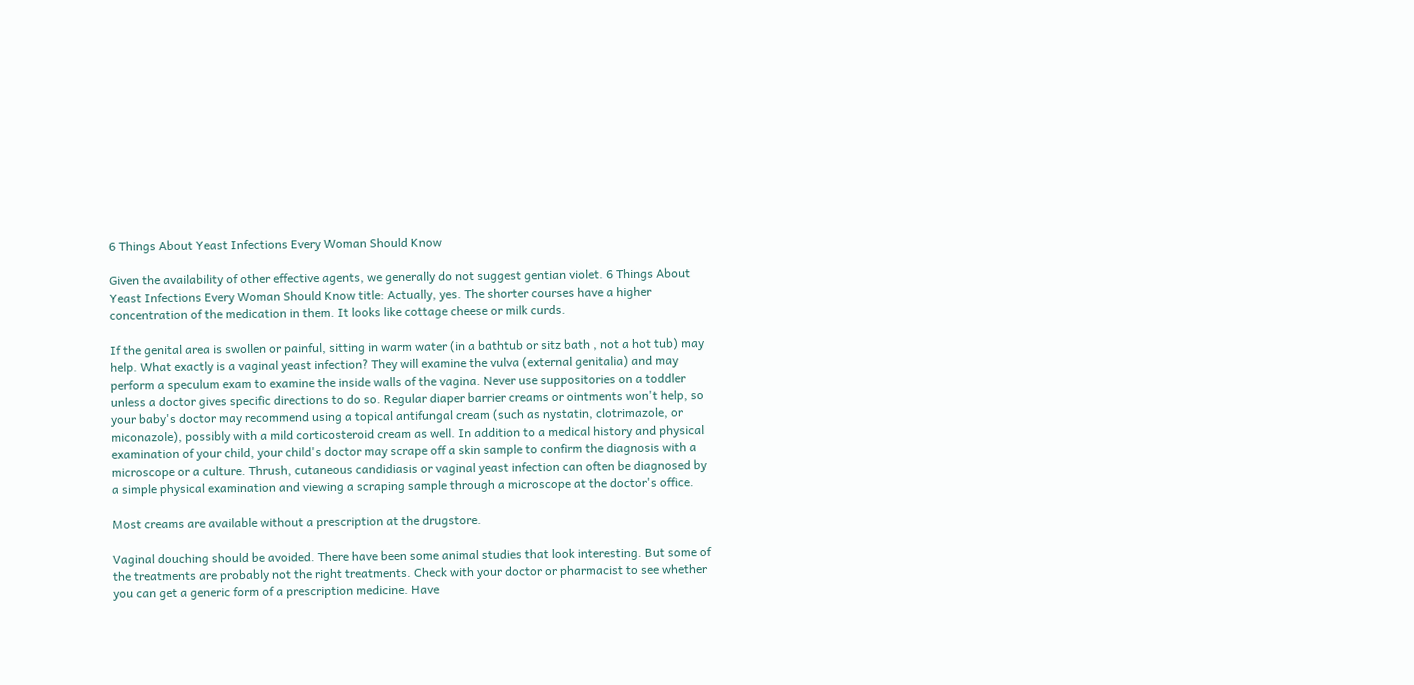6 Things About Yeast Infections Every Woman Should Know

Given the availability of other effective agents, we generally do not suggest gentian violet. 6 Things About Yeast Infections Every Woman Should Know title: Actually, yes. The shorter courses have a higher concentration of the medication in them. It looks like cottage cheese or milk curds.

If the genital area is swollen or painful, sitting in warm water (in a bathtub or sitz bath , not a hot tub) may help. What exactly is a vaginal yeast infection? They will examine the vulva (external genitalia) and may perform a speculum exam to examine the inside walls of the vagina. Never use suppositories on a toddler unless a doctor gives specific directions to do so. Regular diaper barrier creams or ointments won't help, so your baby's doctor may recommend using a topical antifungal cream (such as nystatin, clotrimazole, or miconazole), possibly with a mild corticosteroid cream as well. In addition to a medical history and physical examination of your child, your child's doctor may scrape off a skin sample to confirm the diagnosis with a microscope or a culture. Thrush, cutaneous candidiasis or vaginal yeast infection can often be diagnosed by a simple physical examination and viewing a scraping sample through a microscope at the doctor's office.

Most creams are available without a prescription at the drugstore.

Vaginal douching should be avoided. There have been some animal studies that look interesting. But some of the treatments are probably not the right treatments. Check with your doctor or pharmacist to see whether you can get a generic form of a prescription medicine. Have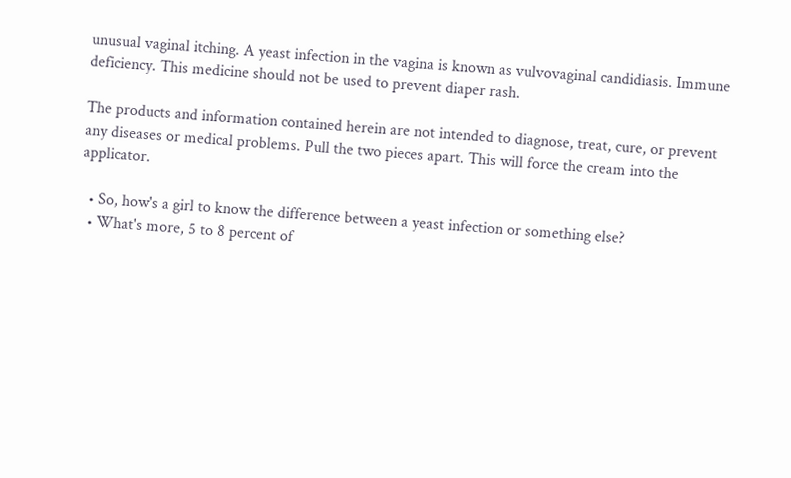unusual vaginal itching. A yeast infection in the vagina is known as vulvovaginal candidiasis. Immune deficiency. This medicine should not be used to prevent diaper rash.

The products and information contained herein are not intended to diagnose, treat, cure, or prevent any diseases or medical problems. Pull the two pieces apart. This will force the cream into the applicator.

  • So, how's a girl to know the difference between a yeast infection or something else?
  • What's more, 5 to 8 percent of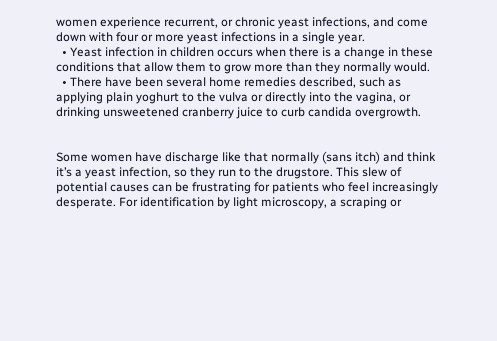women experience recurrent, or chronic yeast infections, and come down with four or more yeast infections in a single year.
  • Yeast infection in children occurs when there is a change in these conditions that allow them to grow more than they normally would.
  • There have been several home remedies described, such as applying plain yoghurt to the vulva or directly into the vagina, or drinking unsweetened cranberry juice to curb candida overgrowth.


Some women have discharge like that normally (sans itch) and think it’s a yeast infection, so they run to the drugstore. This slew of potential causes can be frustrating for patients who feel increasingly desperate. For identification by light microscopy, a scraping or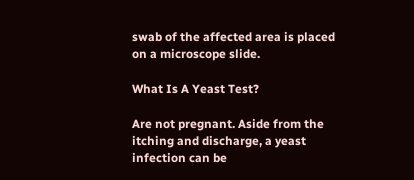swab of the affected area is placed on a microscope slide.

What Is A Yeast Test?

Are not pregnant. Aside from the itching and discharge, a yeast infection can be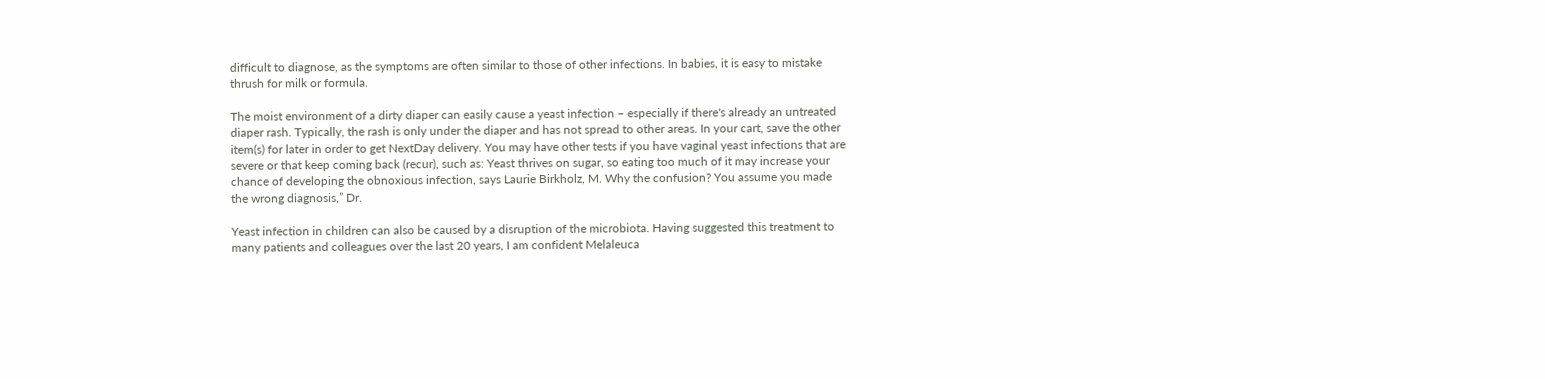difficult to diagnose, as the symptoms are often similar to those of other infections. In babies, it is easy to mistake thrush for milk or formula.

The moist environment of a dirty diaper can easily cause a yeast infection – especially if there's already an untreated diaper rash. Typically, the rash is only under the diaper and has not spread to other areas. In your cart, save the other item(s) for later in order to get NextDay delivery. You may have other tests if you have vaginal yeast infections that are severe or that keep coming back (recur), such as: Yeast thrives on sugar, so eating too much of it may increase your chance of developing the obnoxious infection, says Laurie Birkholz, M. Why the confusion? You assume you made the wrong diagnosis,” Dr.

Yeast infection in children can also be caused by a disruption of the microbiota. Having suggested this treatment to many patients and colleagues over the last 20 years, I am confident Melaleuca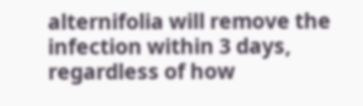alternifolia will remove the infection within 3 days, regardless of how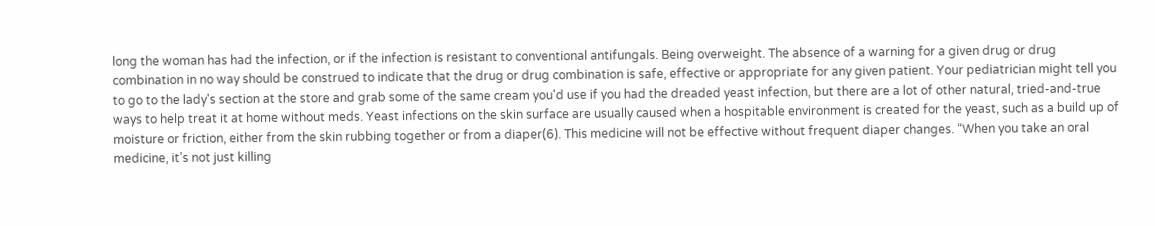long the woman has had the infection, or if the infection is resistant to conventional antifungals. Being overweight. The absence of a warning for a given drug or drug combination in no way should be construed to indicate that the drug or drug combination is safe, effective or appropriate for any given patient. Your pediatrician might tell you to go to the lady's section at the store and grab some of the same cream you'd use if you had the dreaded yeast infection, but there are a lot of other natural, tried-and-true ways to help treat it at home without meds. Yeast infections on the skin surface are usually caused when a hospitable environment is created for the yeast, such as a build up of moisture or friction, either from the skin rubbing together or from a diaper(6). This medicine will not be effective without frequent diaper changes. “When you take an oral medicine, it’s not just killing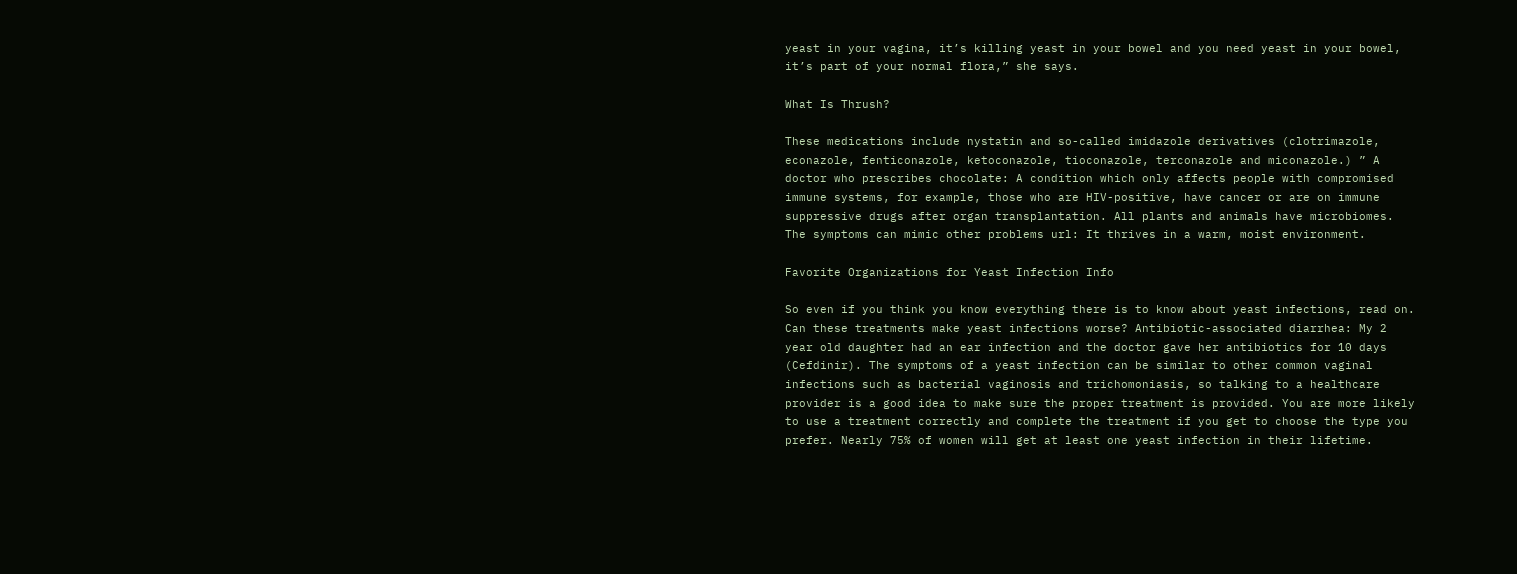yeast in your vagina, it’s killing yeast in your bowel and you need yeast in your bowel, it’s part of your normal flora,” she says.

What Is Thrush?

These medications include nystatin and so-called imidazole derivatives (clotrimazole, econazole, fenticonazole, ketoconazole, tioconazole, terconazole and miconazole.) ” A doctor who prescribes chocolate: A condition which only affects people with compromised immune systems, for example, those who are HIV-positive, have cancer or are on immune suppressive drugs after organ transplantation. All plants and animals have microbiomes. The symptoms can mimic other problems url: It thrives in a warm, moist environment.

Favorite Organizations for Yeast Infection Info

So even if you think you know everything there is to know about yeast infections, read on. Can these treatments make yeast infections worse? Antibiotic-associated diarrhea: My 2 year old daughter had an ear infection and the doctor gave her antibiotics for 10 days (Cefdinir). The symptoms of a yeast infection can be similar to other common vaginal infections such as bacterial vaginosis and trichomoniasis, so talking to a healthcare provider is a good idea to make sure the proper treatment is provided. You are more likely to use a treatment correctly and complete the treatment if you get to choose the type you prefer. Nearly 75% of women will get at least one yeast infection in their lifetime.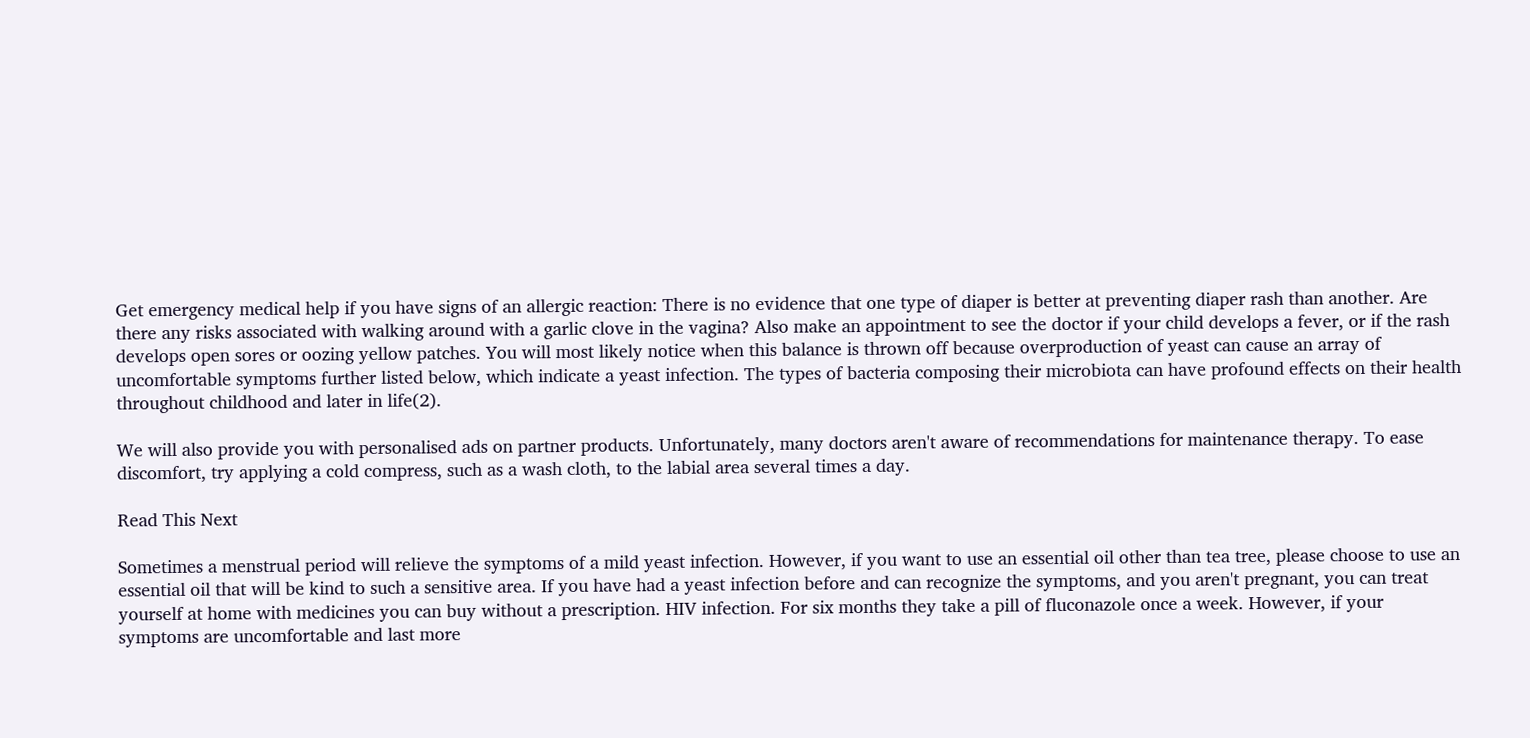Get emergency medical help if you have signs of an allergic reaction: There is no evidence that one type of diaper is better at preventing diaper rash than another. Are there any risks associated with walking around with a garlic clove in the vagina? Also make an appointment to see the doctor if your child develops a fever, or if the rash develops open sores or oozing yellow patches. You will most likely notice when this balance is thrown off because overproduction of yeast can cause an array of uncomfortable symptoms further listed below, which indicate a yeast infection. The types of bacteria composing their microbiota can have profound effects on their health throughout childhood and later in life(2).

We will also provide you with personalised ads on partner products. Unfortunately, many doctors aren't aware of recommendations for maintenance therapy. To ease discomfort, try applying a cold compress, such as a wash cloth, to the labial area several times a day.

Read This Next

Sometimes a menstrual period will relieve the symptoms of a mild yeast infection. However, if you want to use an essential oil other than tea tree, please choose to use an essential oil that will be kind to such a sensitive area. If you have had a yeast infection before and can recognize the symptoms, and you aren't pregnant, you can treat yourself at home with medicines you can buy without a prescription. HIV infection. For six months they take a pill of fluconazole once a week. However, if your symptoms are uncomfortable and last more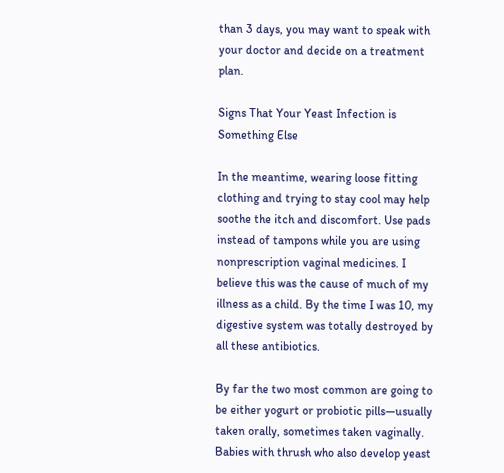than 3 days, you may want to speak with your doctor and decide on a treatment plan.

Signs That Your Yeast Infection is Something Else

In the meantime, wearing loose fitting clothing and trying to stay cool may help soothe the itch and discomfort. Use pads instead of tampons while you are using nonprescription vaginal medicines. I believe this was the cause of much of my illness as a child. By the time I was 10, my digestive system was totally destroyed by all these antibiotics.

By far the two most common are going to be either yogurt or probiotic pills—usually taken orally, sometimes taken vaginally. Babies with thrush who also develop yeast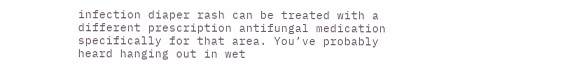infection diaper rash can be treated with a different prescription antifungal medication specifically for that area. You’ve probably heard hanging out in wet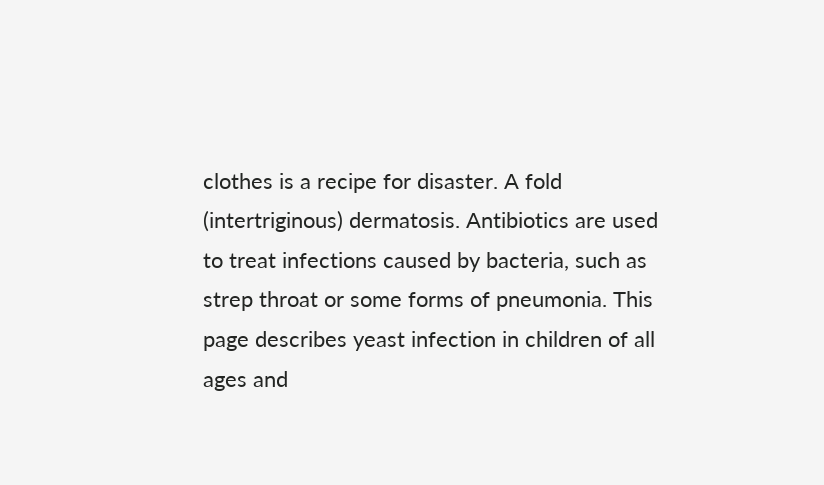clothes is a recipe for disaster. A fold (intertriginous) dermatosis. Antibiotics are used to treat infections caused by bacteria, such as strep throat or some forms of pneumonia. This page describes yeast infection in children of all ages and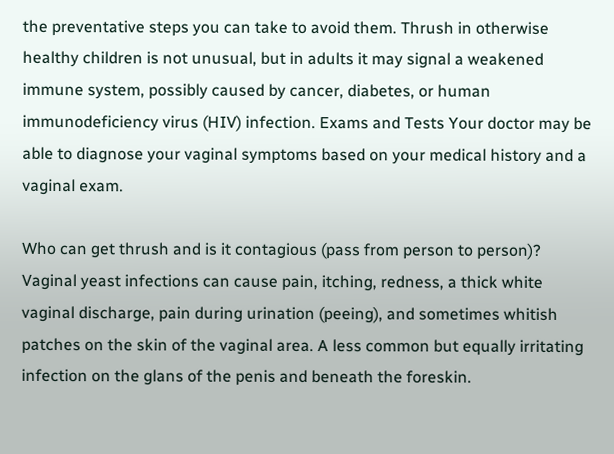the preventative steps you can take to avoid them. Thrush in otherwise healthy children is not unusual, but in adults it may signal a weakened immune system, possibly caused by cancer, diabetes, or human immunodeficiency virus (HIV) infection. Exams and Tests Your doctor may be able to diagnose your vaginal symptoms based on your medical history and a vaginal exam.

Who can get thrush and is it contagious (pass from person to person)? Vaginal yeast infections can cause pain, itching, redness, a thick white vaginal discharge, pain during urination (peeing), and sometimes whitish patches on the skin of the vaginal area. A less common but equally irritating infection on the glans of the penis and beneath the foreskin.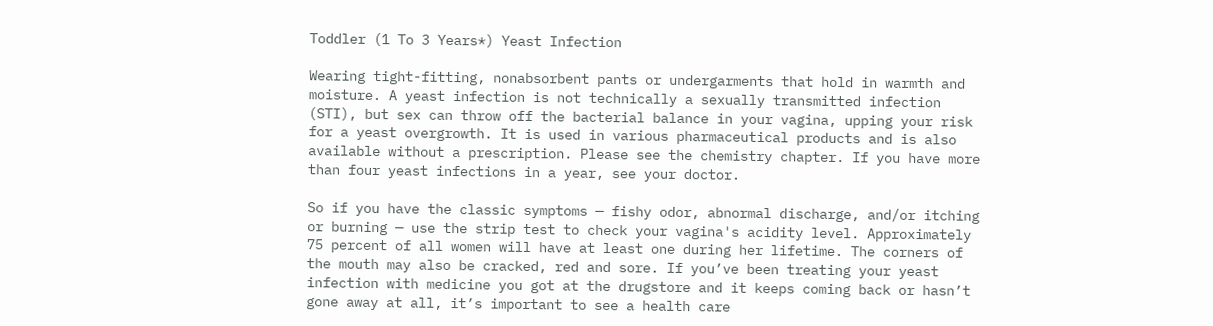Toddler (1 To 3 Years*) Yeast Infection

Wearing tight-fitting, nonabsorbent pants or undergarments that hold in warmth and moisture. A yeast infection is not technically a sexually transmitted infection (STI), but sex can throw off the bacterial balance in your vagina, upping your risk for a yeast overgrowth. It is used in various pharmaceutical products and is also available without a prescription. Please see the chemistry chapter. If you have more than four yeast infections in a year, see your doctor.

So if you have the classic symptoms — fishy odor, abnormal discharge, and/or itching or burning — use the strip test to check your vagina's acidity level. Approximately 75 percent of all women will have at least one during her lifetime. The corners of the mouth may also be cracked, red and sore. If you’ve been treating your yeast infection with medicine you got at the drugstore and it keeps coming back or hasn’t gone away at all, it’s important to see a health care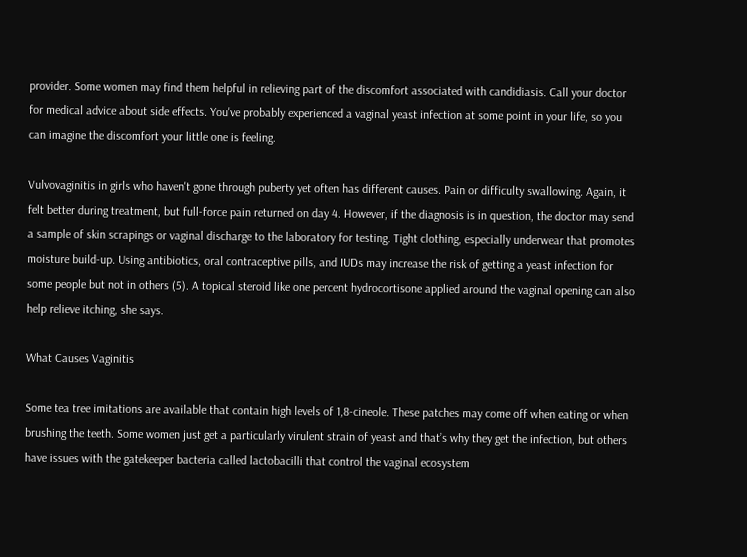provider. Some women may find them helpful in relieving part of the discomfort associated with candidiasis. Call your doctor for medical advice about side effects. You've probably experienced a vaginal yeast infection at some point in your life, so you can imagine the discomfort your little one is feeling.

Vulvovaginitis in girls who haven't gone through puberty yet often has different causes. Pain or difficulty swallowing. Again, it felt better during treatment, but full-force pain returned on day 4. However, if the diagnosis is in question, the doctor may send a sample of skin scrapings or vaginal discharge to the laboratory for testing. Tight clothing, especially underwear that promotes moisture build-up. Using antibiotics, oral contraceptive pills, and IUDs may increase the risk of getting a yeast infection for some people but not in others (5). A topical steroid like one percent hydrocortisone applied around the vaginal opening can also help relieve itching, she says.

What Causes Vaginitis

Some tea tree imitations are available that contain high levels of 1,8-cineole. These patches may come off when eating or when brushing the teeth. Some women just get a particularly virulent strain of yeast and that’s why they get the infection, but others have issues with the gatekeeper bacteria called lactobacilli that control the vaginal ecosystem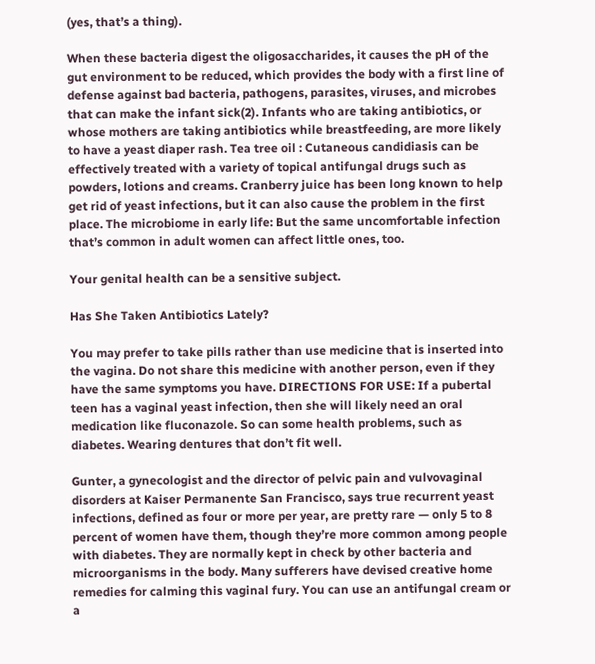(yes, that’s a thing).

When these bacteria digest the oligosaccharides, it causes the pH of the gut environment to be reduced, which provides the body with a first line of defense against bad bacteria, pathogens, parasites, viruses, and microbes that can make the infant sick(2). Infants who are taking antibiotics, or whose mothers are taking antibiotics while breastfeeding, are more likely to have a yeast diaper rash. Tea tree oil : Cutaneous candidiasis can be effectively treated with a variety of topical antifungal drugs such as powders, lotions and creams. Cranberry juice has been long known to help get rid of yeast infections, but it can also cause the problem in the first place. The microbiome in early life: But the same uncomfortable infection that’s common in adult women can affect little ones, too.

Your genital health can be a sensitive subject.

Has She Taken Antibiotics Lately?

You may prefer to take pills rather than use medicine that is inserted into the vagina. Do not share this medicine with another person, even if they have the same symptoms you have. DIRECTIONS FOR USE: If a pubertal teen has a vaginal yeast infection, then she will likely need an oral medication like fluconazole. So can some health problems, such as diabetes. Wearing dentures that don’t fit well.

Gunter, a gynecologist and the director of pelvic pain and vulvovaginal disorders at Kaiser Permanente San Francisco, says true recurrent yeast infections, defined as four or more per year, are pretty rare — only 5 to 8 percent of women have them, though they’re more common among people with diabetes. They are normally kept in check by other bacteria and microorganisms in the body. Many sufferers have devised creative home remedies for calming this vaginal fury. You can use an antifungal cream or a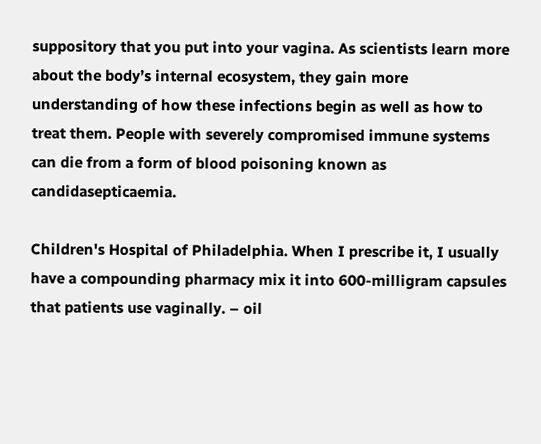suppository that you put into your vagina. As scientists learn more about the body’s internal ecosystem, they gain more understanding of how these infections begin as well as how to treat them. People with severely compromised immune systems can die from a form of blood poisoning known as candidasepticaemia.

Children's Hospital of Philadelphia. When I prescribe it, I usually have a compounding pharmacy mix it into 600-milligram capsules that patients use vaginally. – oil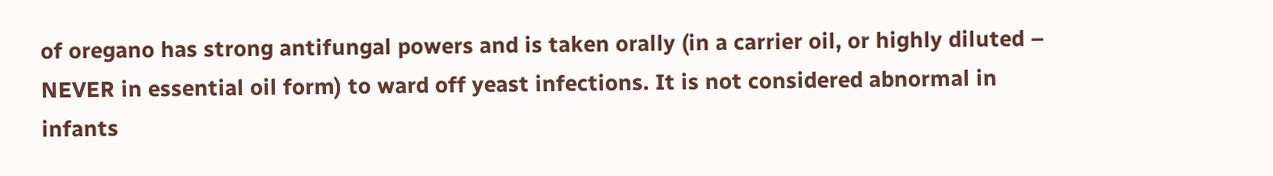of oregano has strong antifungal powers and is taken orally (in a carrier oil, or highly diluted – NEVER in essential oil form) to ward off yeast infections. It is not considered abnormal in infants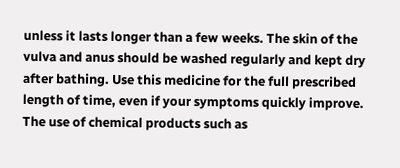unless it lasts longer than a few weeks. The skin of the vulva and anus should be washed regularly and kept dry after bathing. Use this medicine for the full prescribed length of time, even if your symptoms quickly improve. The use of chemical products such as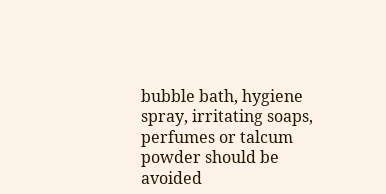bubble bath, hygiene spray, irritating soaps, perfumes or talcum powder should be avoided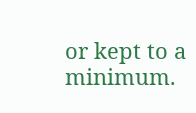or kept to a minimum.